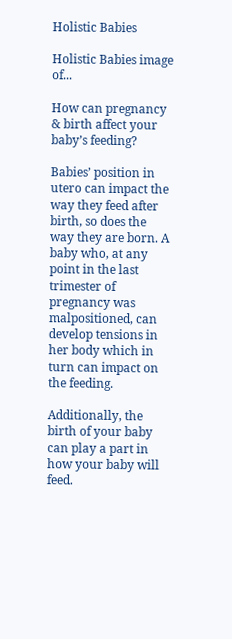Holistic Babies

Holistic Babies image of...

How can pregnancy & birth affect your baby’s feeding?

Babies’ position in utero can impact the way they feed after birth, so does the way they are born. A baby who, at any point in the last trimester of pregnancy was malpositioned, can develop tensions in her body which in turn can impact on the feeding.

Additionally, the birth of your baby can play a part in how your baby will feed.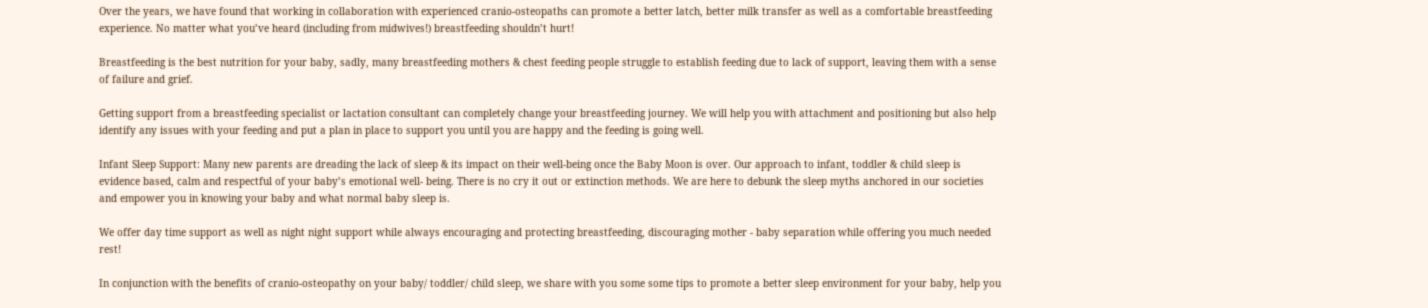Over the years, we have found that working in collaboration with experienced cranio-osteopaths can promote a better latch, better milk transfer as well as a comfortable breastfeeding experience. No matter what you’ve heard (including from midwives!) breastfeeding shouldn’t hurt!

Breastfeeding is the best nutrition for your baby, sadly, many breastfeeding mothers & chest feeding people struggle to establish feeding due to lack of support, leaving them with a sense of failure and grief.

Getting support from a breastfeeding specialist or lactation consultant can completely change your breastfeeding journey. We will help you with attachment and positioning but also help identify any issues with your feeding and put a plan in place to support you until you are happy and the feeding is going well.

Infant Sleep Support: Many new parents are dreading the lack of sleep & its impact on their well-being once the Baby Moon is over. Our approach to infant, toddler & child sleep is evidence based, calm and respectful of your baby’s emotional well- being. There is no cry it out or extinction methods. We are here to debunk the sleep myths anchored in our societies and empower you in knowing your baby and what normal baby sleep is.

We offer day time support as well as night night support while always encouraging and protecting breastfeeding, discouraging mother - baby separation while offering you much needed rest!

In conjunction with the benefits of cranio-osteopathy on your baby/ toddler/ child sleep, we share with you some some tips to promote a better sleep environment for your baby, help you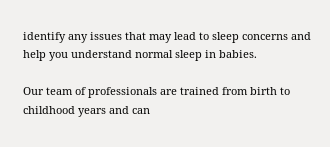identify any issues that may lead to sleep concerns and help you understand normal sleep in babies.

Our team of professionals are trained from birth to childhood years and can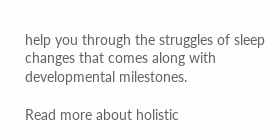help you through the struggles of sleep changes that comes along with developmental milestones.

Read more about holistic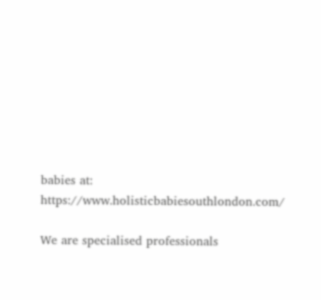babies at: https://www.holisticbabiesouthlondon.com/

We are specialised professionals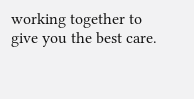working together to give you the best care.